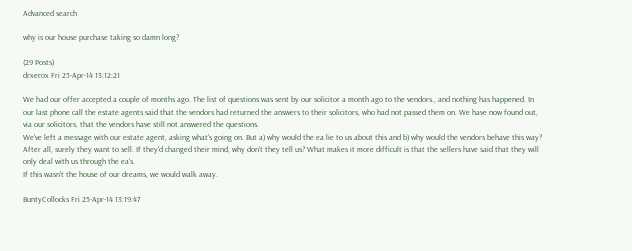Advanced search

why is our house purchase taking so damn long?

(29 Posts)
drxerox Fri 25-Apr-14 13:12:21

We had our offer accepted a couple of months ago. The list of questions was sent by our solicitor a month ago to the vendors., and nothing has happened. In our last phone call the estate agents said that the vendors had returned the answers to their solicitors, who had not passed them on. We have now found out, via our solicitors, that the vendors have still not answered the questions.
We've left a message with our estate agent, asking what's going on. But a) why would the ea lie to us about this and b) why would the vendors behave this way? After all, surely they want to sell. If they'd changed their mind, why don't they tell us? What makes it more difficult is that the sellers have said that they will only deal with us through the ea's.
If this wasn't the house of our dreams, we would walk away.

BuntyCollocks Fri 25-Apr-14 13:19:47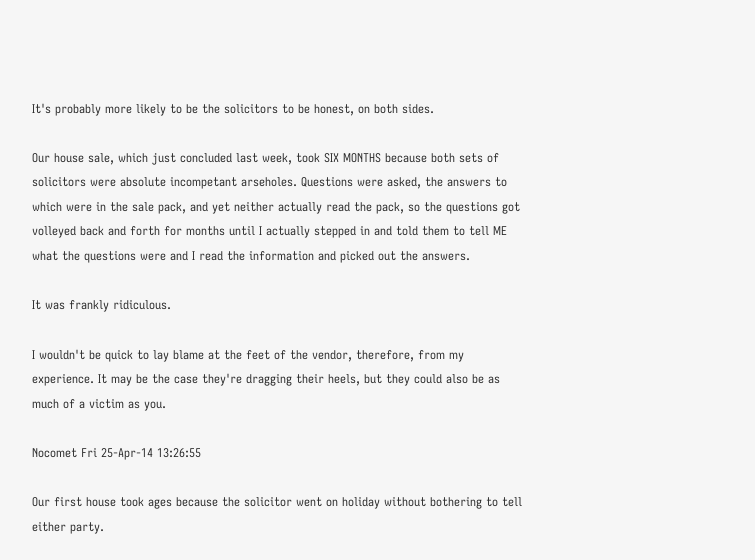It's probably more likely to be the solicitors to be honest, on both sides.

Our house sale, which just concluded last week, took SIX MONTHS because both sets of solicitors were absolute incompetant arseholes. Questions were asked, the answers to which were in the sale pack, and yet neither actually read the pack, so the questions got volleyed back and forth for months until I actually stepped in and told them to tell ME what the questions were and I read the information and picked out the answers.

It was frankly ridiculous.

I wouldn't be quick to lay blame at the feet of the vendor, therefore, from my experience. It may be the case they're dragging their heels, but they could also be as much of a victim as you.

Nocomet Fri 25-Apr-14 13:26:55

Our first house took ages because the solicitor went on holiday without bothering to tell either party.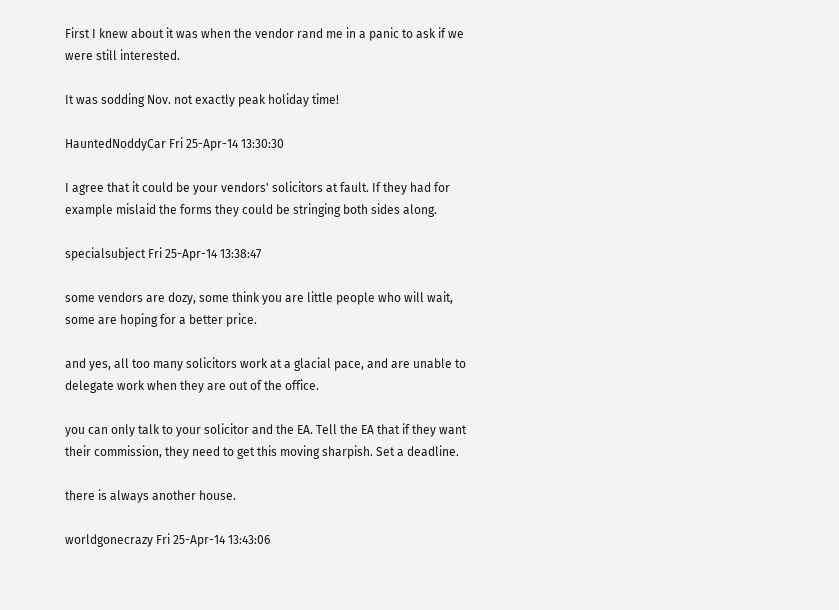First I knew about it was when the vendor rand me in a panic to ask if we were still interested.

It was sodding Nov. not exactly peak holiday time!

HauntedNoddyCar Fri 25-Apr-14 13:30:30

I agree that it could be your vendors' solicitors at fault. If they had for example mislaid the forms they could be stringing both sides along.

specialsubject Fri 25-Apr-14 13:38:47

some vendors are dozy, some think you are little people who will wait, some are hoping for a better price.

and yes, all too many solicitors work at a glacial pace, and are unable to delegate work when they are out of the office.

you can only talk to your solicitor and the EA. Tell the EA that if they want their commission, they need to get this moving sharpish. Set a deadline.

there is always another house.

worldgonecrazy Fri 25-Apr-14 13:43:06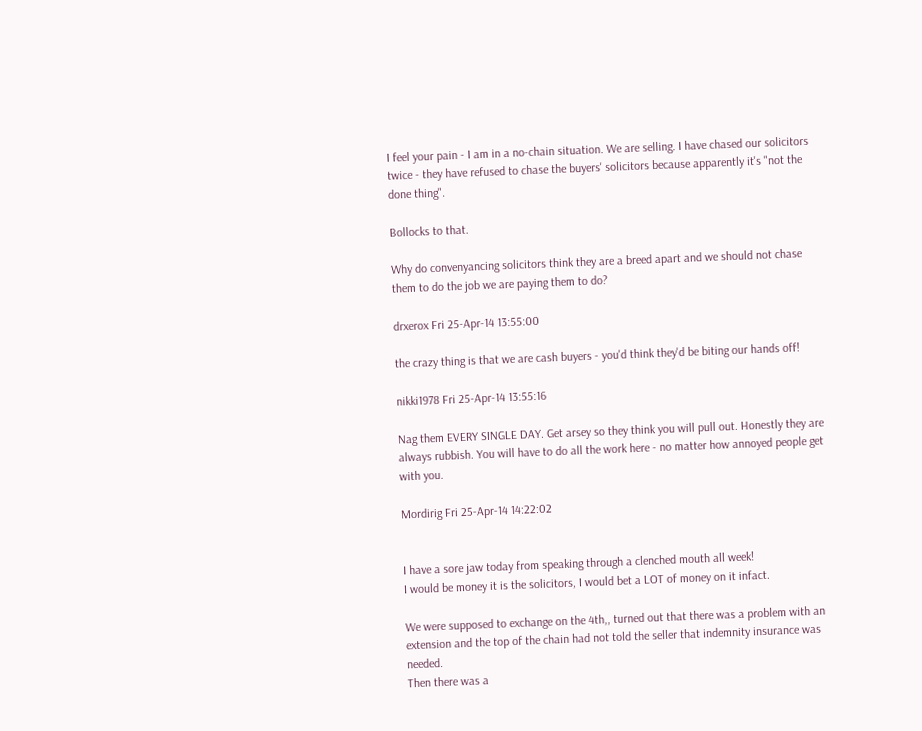I feel your pain - I am in a no-chain situation. We are selling. I have chased our solicitors twice - they have refused to chase the buyers' solicitors because apparently it's "not the done thing".

Bollocks to that.

Why do convenyancing solicitors think they are a breed apart and we should not chase them to do the job we are paying them to do?

drxerox Fri 25-Apr-14 13:55:00

the crazy thing is that we are cash buyers - you'd think they'd be biting our hands off!

nikki1978 Fri 25-Apr-14 13:55:16

Nag them EVERY SINGLE DAY. Get arsey so they think you will pull out. Honestly they are always rubbish. You will have to do all the work here - no matter how annoyed people get with you.

Mordirig Fri 25-Apr-14 14:22:02


I have a sore jaw today from speaking through a clenched mouth all week!
I would be money it is the solicitors, I would bet a LOT of money on it infact.

We were supposed to exchange on the 4th,, turned out that there was a problem with an extension and the top of the chain had not told the seller that indemnity insurance was needed.
Then there was a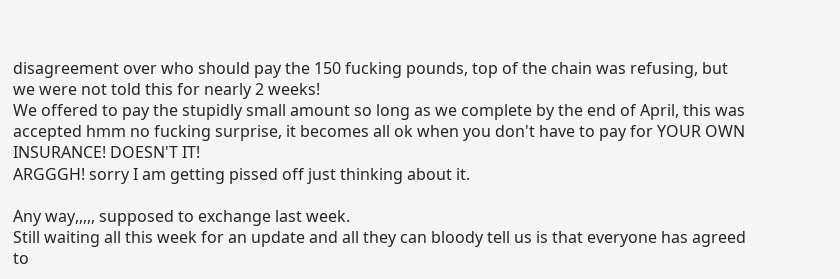disagreement over who should pay the 150 fucking pounds, top of the chain was refusing, but we were not told this for nearly 2 weeks!
We offered to pay the stupidly small amount so long as we complete by the end of April, this was accepted hmm no fucking surprise, it becomes all ok when you don't have to pay for YOUR OWN INSURANCE! DOESN'T IT!
ARGGGH! sorry I am getting pissed off just thinking about it.

Any way,,,,, supposed to exchange last week.
Still waiting all this week for an update and all they can bloody tell us is that everyone has agreed to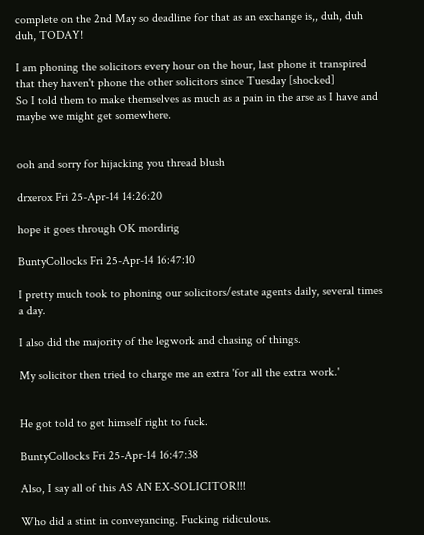complete on the 2nd May so deadline for that as an exchange is,, duh, duh duh, TODAY!

I am phoning the solicitors every hour on the hour, last phone it transpired that they haven't phone the other solicitors since Tuesday [shocked]
So I told them to make themselves as much as a pain in the arse as I have and maybe we might get somewhere.


ooh and sorry for hijacking you thread blush

drxerox Fri 25-Apr-14 14:26:20

hope it goes through OK mordirig

BuntyCollocks Fri 25-Apr-14 16:47:10

I pretty much took to phoning our solicitors/estate agents daily, several times a day.

I also did the majority of the legwork and chasing of things.

My solicitor then tried to charge me an extra 'for all the extra work.'


He got told to get himself right to fuck.

BuntyCollocks Fri 25-Apr-14 16:47:38

Also, I say all of this AS AN EX-SOLICITOR!!!

Who did a stint in conveyancing. Fucking ridiculous.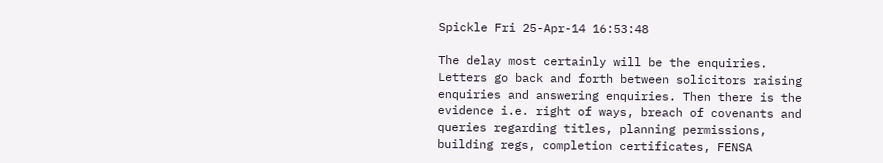Spickle Fri 25-Apr-14 16:53:48

The delay most certainly will be the enquiries. Letters go back and forth between solicitors raising enquiries and answering enquiries. Then there is the evidence i.e. right of ways, breach of covenants and queries regarding titles, planning permissions, building regs, completion certificates, FENSA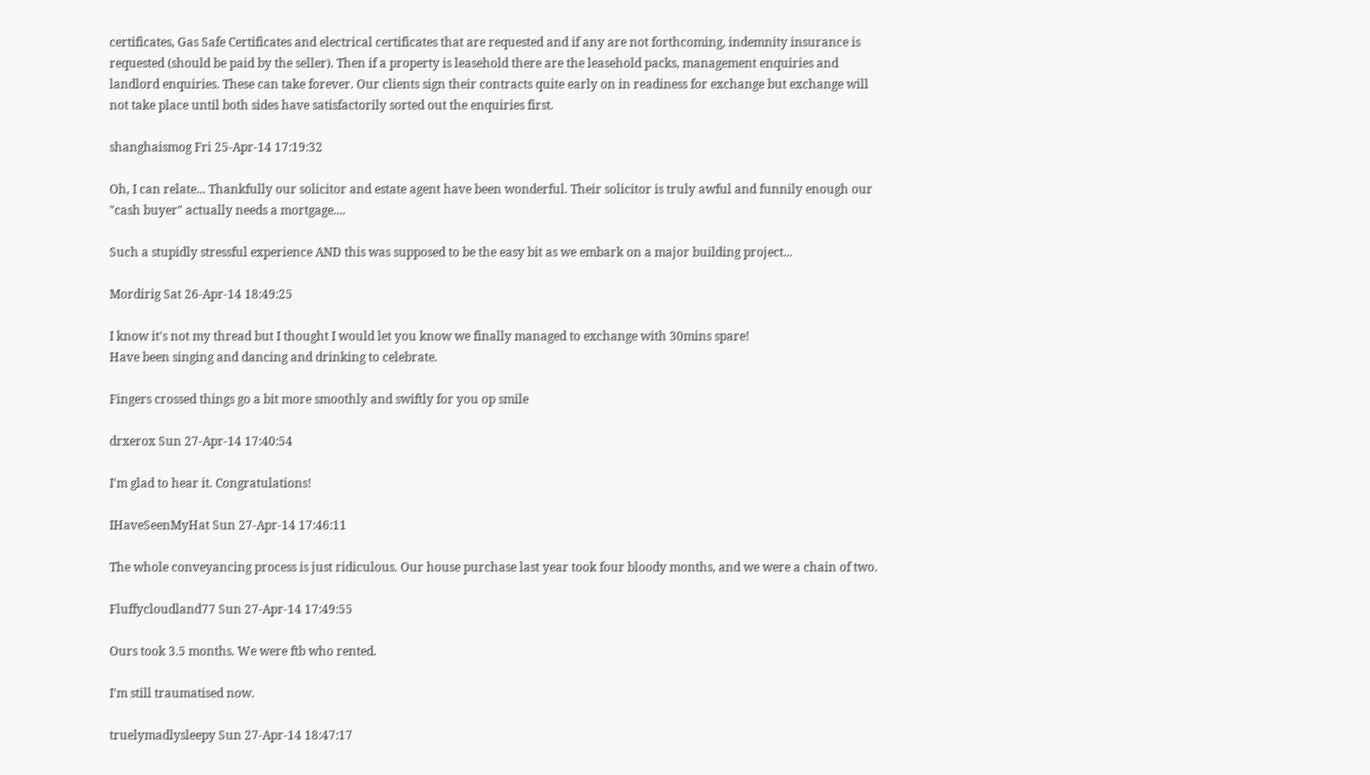certificates, Gas Safe Certificates and electrical certificates that are requested and if any are not forthcoming, indemnity insurance is requested (should be paid by the seller). Then if a property is leasehold there are the leasehold packs, management enquiries and landlord enquiries. These can take forever. Our clients sign their contracts quite early on in readiness for exchange but exchange will not take place until both sides have satisfactorily sorted out the enquiries first.

shanghaismog Fri 25-Apr-14 17:19:32

Oh, I can relate... Thankfully our solicitor and estate agent have been wonderful. Their solicitor is truly awful and funnily enough our "cash buyer" actually needs a mortgage....

Such a stupidly stressful experience AND this was supposed to be the easy bit as we embark on a major building project...

Mordirig Sat 26-Apr-14 18:49:25

I know it's not my thread but I thought I would let you know we finally managed to exchange with 30mins spare!
Have been singing and dancing and drinking to celebrate.

Fingers crossed things go a bit more smoothly and swiftly for you op smile

drxerox Sun 27-Apr-14 17:40:54

I'm glad to hear it. Congratulations!

IHaveSeenMyHat Sun 27-Apr-14 17:46:11

The whole conveyancing process is just ridiculous. Our house purchase last year took four bloody months, and we were a chain of two.

Fluffycloudland77 Sun 27-Apr-14 17:49:55

Ours took 3.5 months. We were ftb who rented.

I'm still traumatised now.

truelymadlysleepy Sun 27-Apr-14 18:47:17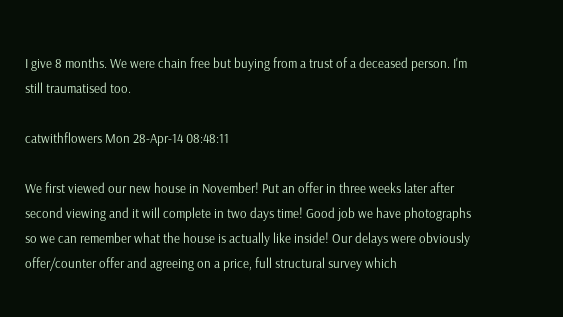I give 8 months. We were chain free but buying from a trust of a deceased person. I'm still traumatised too.

catwithflowers Mon 28-Apr-14 08:48:11

We first viewed our new house in November! Put an offer in three weeks later after second viewing and it will complete in two days time! Good job we have photographs so we can remember what the house is actually like inside! Our delays were obviously offer/counter offer and agreeing on a price, full structural survey which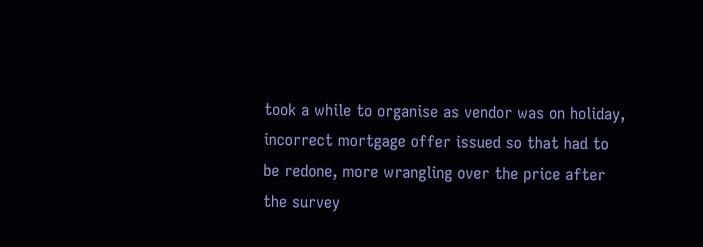took a while to organise as vendor was on holiday, incorrect mortgage offer issued so that had to be redone, more wrangling over the price after the survey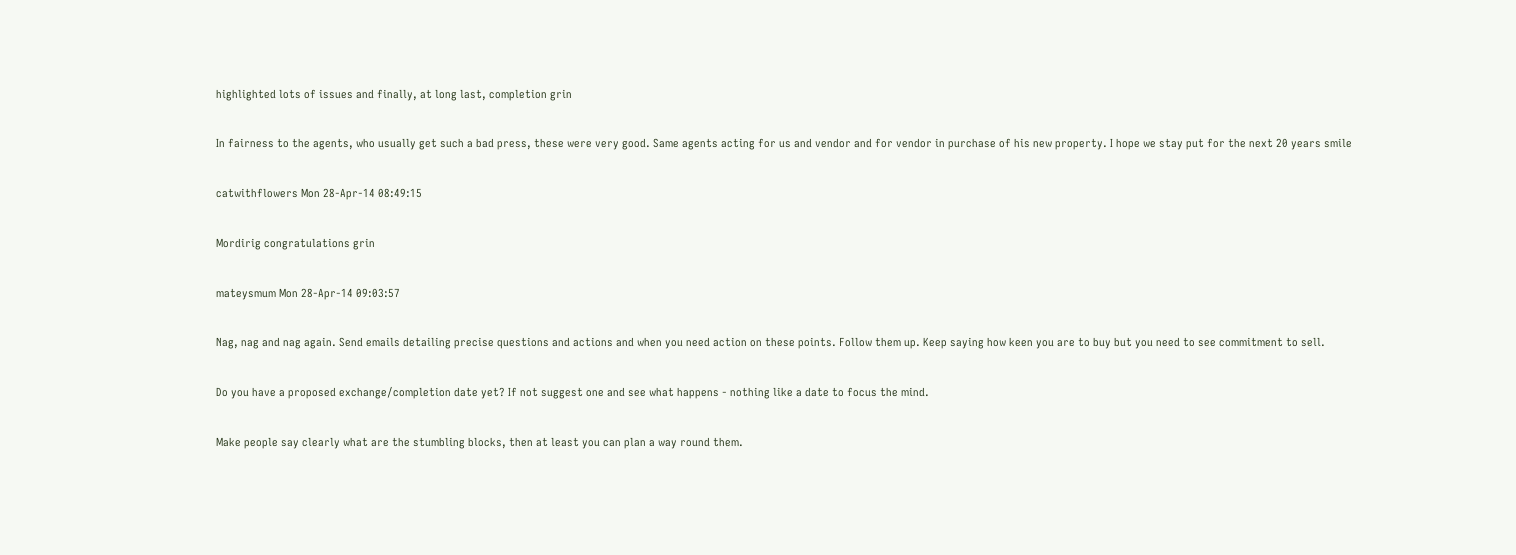highlighted lots of issues and finally, at long last, completion grin

In fairness to the agents, who usually get such a bad press, these were very good. Same agents acting for us and vendor and for vendor in purchase of his new property. I hope we stay put for the next 20 years smile

catwithflowers Mon 28-Apr-14 08:49:15

Mordirig congratulations grin

mateysmum Mon 28-Apr-14 09:03:57

Nag, nag and nag again. Send emails detailing precise questions and actions and when you need action on these points. Follow them up. Keep saying how keen you are to buy but you need to see commitment to sell.

Do you have a proposed exchange/completion date yet? If not suggest one and see what happens - nothing like a date to focus the mind.

Make people say clearly what are the stumbling blocks, then at least you can plan a way round them.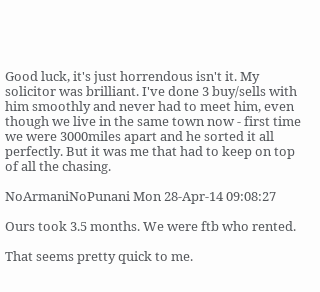Good luck, it's just horrendous isn't it. My solicitor was brilliant. I've done 3 buy/sells with him smoothly and never had to meet him, even though we live in the same town now - first time we were 3000miles apart and he sorted it all perfectly. But it was me that had to keep on top of all the chasing.

NoArmaniNoPunani Mon 28-Apr-14 09:08:27

Ours took 3.5 months. We were ftb who rented.

That seems pretty quick to me.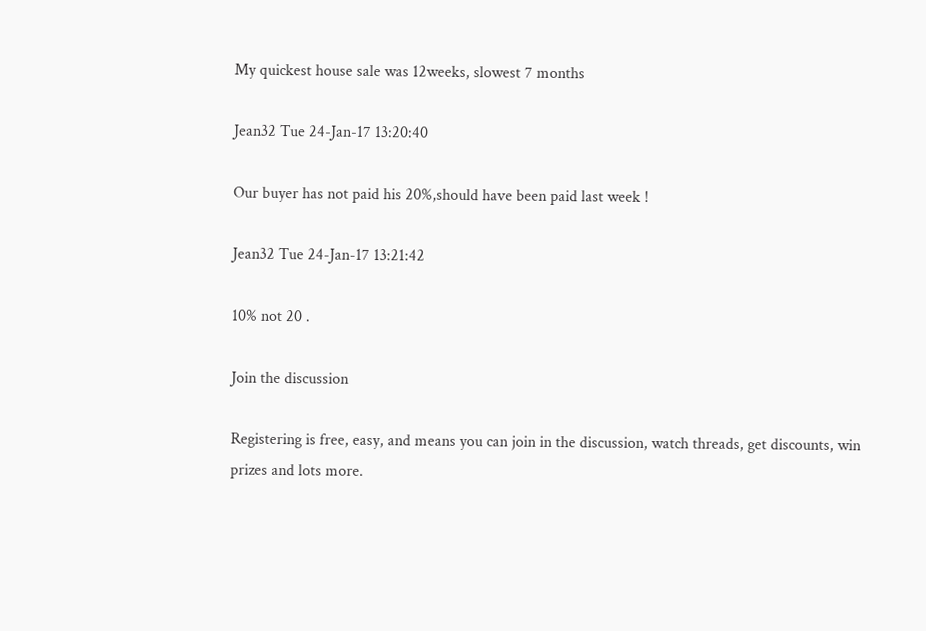My quickest house sale was 12weeks, slowest 7 months

Jean32 Tue 24-Jan-17 13:20:40

Our buyer has not paid his 20%,should have been paid last week !

Jean32 Tue 24-Jan-17 13:21:42

10% not 20 .

Join the discussion

Registering is free, easy, and means you can join in the discussion, watch threads, get discounts, win prizes and lots more.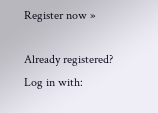Register now »

Already registered? Log in with: